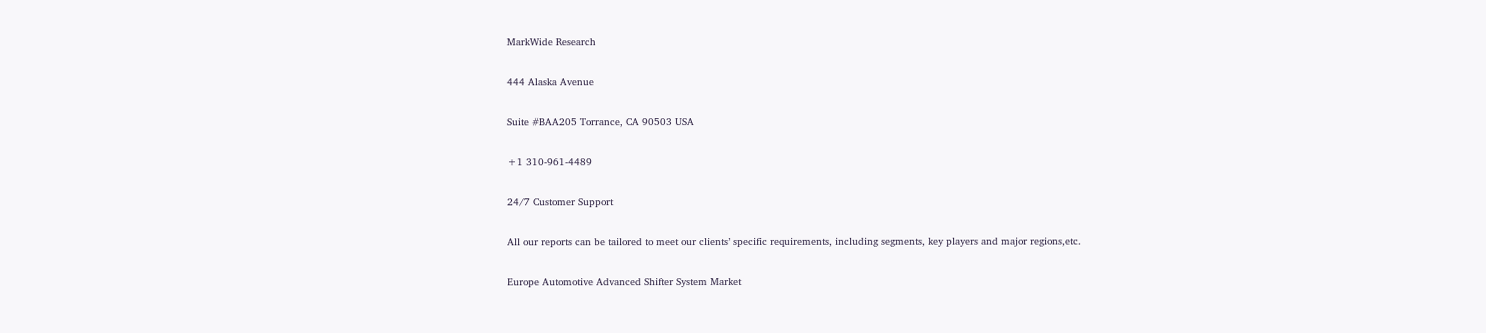MarkWide Research

444 Alaska Avenue

Suite #BAA205 Torrance, CA 90503 USA

+1 310-961-4489

24/7 Customer Support

All our reports can be tailored to meet our clients’ specific requirements, including segments, key players and major regions,etc.

Europe Automotive Advanced Shifter System Market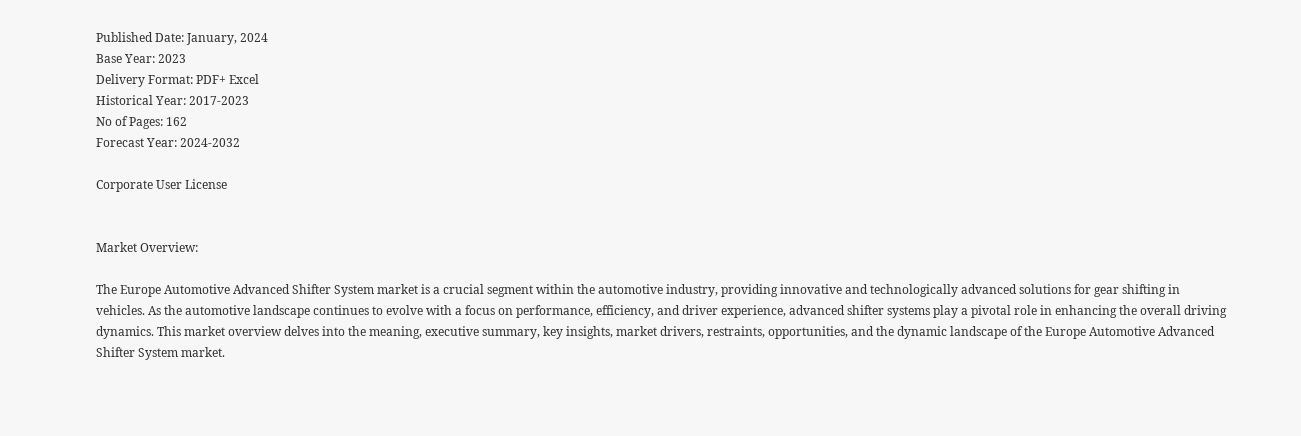Published Date: January, 2024
Base Year: 2023
Delivery Format: PDF+ Excel
Historical Year: 2017-2023
No of Pages: 162
Forecast Year: 2024-2032

Corporate User License


Market Overview:

The Europe Automotive Advanced Shifter System market is a crucial segment within the automotive industry, providing innovative and technologically advanced solutions for gear shifting in vehicles. As the automotive landscape continues to evolve with a focus on performance, efficiency, and driver experience, advanced shifter systems play a pivotal role in enhancing the overall driving dynamics. This market overview delves into the meaning, executive summary, key insights, market drivers, restraints, opportunities, and the dynamic landscape of the Europe Automotive Advanced Shifter System market.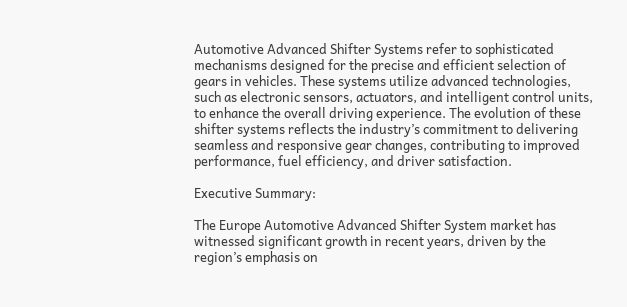Automotive Advanced Shifter Systems refer to sophisticated mechanisms designed for the precise and efficient selection of gears in vehicles. These systems utilize advanced technologies, such as electronic sensors, actuators, and intelligent control units, to enhance the overall driving experience. The evolution of these shifter systems reflects the industry’s commitment to delivering seamless and responsive gear changes, contributing to improved performance, fuel efficiency, and driver satisfaction.

Executive Summary:

The Europe Automotive Advanced Shifter System market has witnessed significant growth in recent years, driven by the region’s emphasis on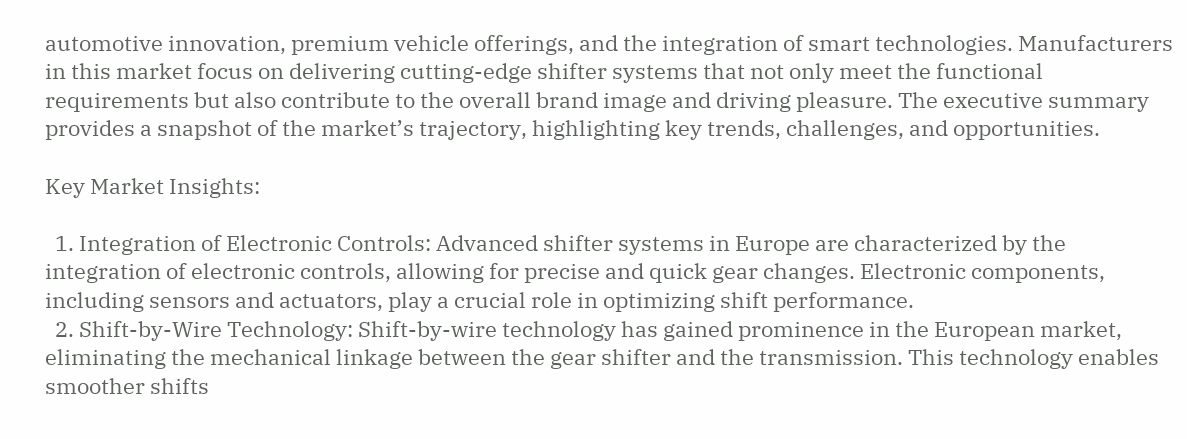automotive innovation, premium vehicle offerings, and the integration of smart technologies. Manufacturers in this market focus on delivering cutting-edge shifter systems that not only meet the functional requirements but also contribute to the overall brand image and driving pleasure. The executive summary provides a snapshot of the market’s trajectory, highlighting key trends, challenges, and opportunities.

Key Market Insights:

  1. Integration of Electronic Controls: Advanced shifter systems in Europe are characterized by the integration of electronic controls, allowing for precise and quick gear changes. Electronic components, including sensors and actuators, play a crucial role in optimizing shift performance.
  2. Shift-by-Wire Technology: Shift-by-wire technology has gained prominence in the European market, eliminating the mechanical linkage between the gear shifter and the transmission. This technology enables smoother shifts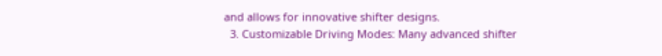and allows for innovative shifter designs.
  3. Customizable Driving Modes: Many advanced shifter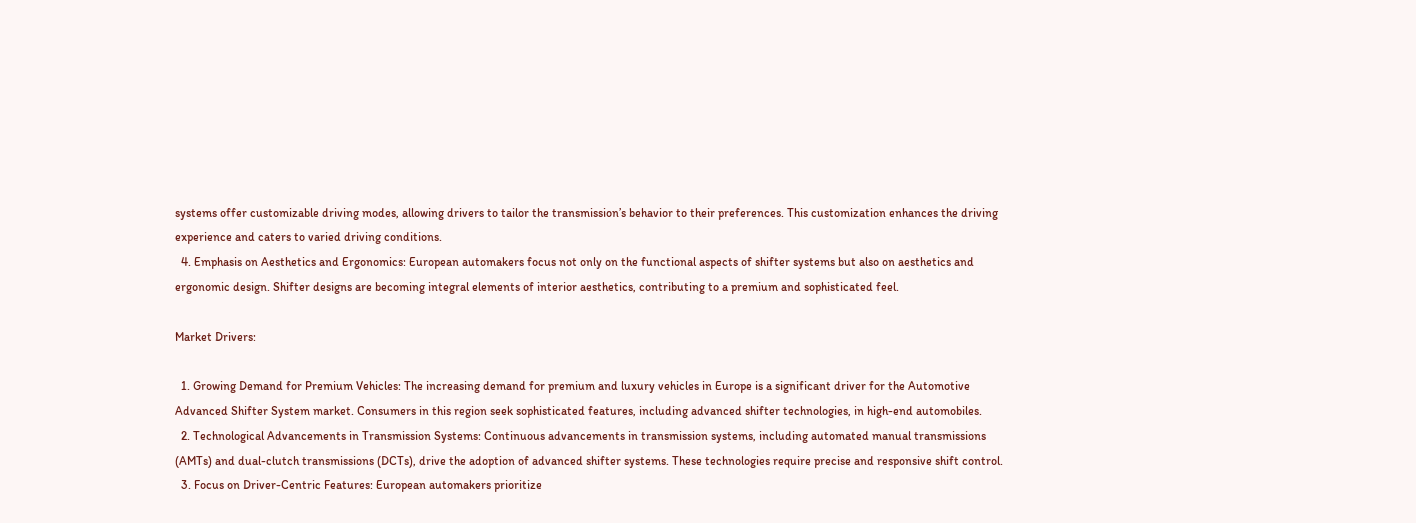systems offer customizable driving modes, allowing drivers to tailor the transmission’s behavior to their preferences. This customization enhances the driving experience and caters to varied driving conditions.
  4. Emphasis on Aesthetics and Ergonomics: European automakers focus not only on the functional aspects of shifter systems but also on aesthetics and ergonomic design. Shifter designs are becoming integral elements of interior aesthetics, contributing to a premium and sophisticated feel.

Market Drivers:

  1. Growing Demand for Premium Vehicles: The increasing demand for premium and luxury vehicles in Europe is a significant driver for the Automotive Advanced Shifter System market. Consumers in this region seek sophisticated features, including advanced shifter technologies, in high-end automobiles.
  2. Technological Advancements in Transmission Systems: Continuous advancements in transmission systems, including automated manual transmissions (AMTs) and dual-clutch transmissions (DCTs), drive the adoption of advanced shifter systems. These technologies require precise and responsive shift control.
  3. Focus on Driver-Centric Features: European automakers prioritize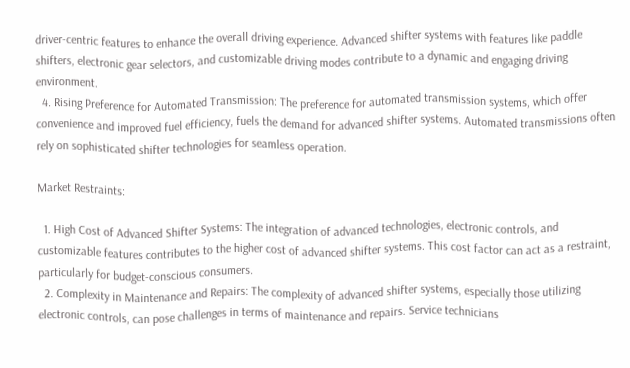driver-centric features to enhance the overall driving experience. Advanced shifter systems with features like paddle shifters, electronic gear selectors, and customizable driving modes contribute to a dynamic and engaging driving environment.
  4. Rising Preference for Automated Transmission: The preference for automated transmission systems, which offer convenience and improved fuel efficiency, fuels the demand for advanced shifter systems. Automated transmissions often rely on sophisticated shifter technologies for seamless operation.

Market Restraints:

  1. High Cost of Advanced Shifter Systems: The integration of advanced technologies, electronic controls, and customizable features contributes to the higher cost of advanced shifter systems. This cost factor can act as a restraint, particularly for budget-conscious consumers.
  2. Complexity in Maintenance and Repairs: The complexity of advanced shifter systems, especially those utilizing electronic controls, can pose challenges in terms of maintenance and repairs. Service technicians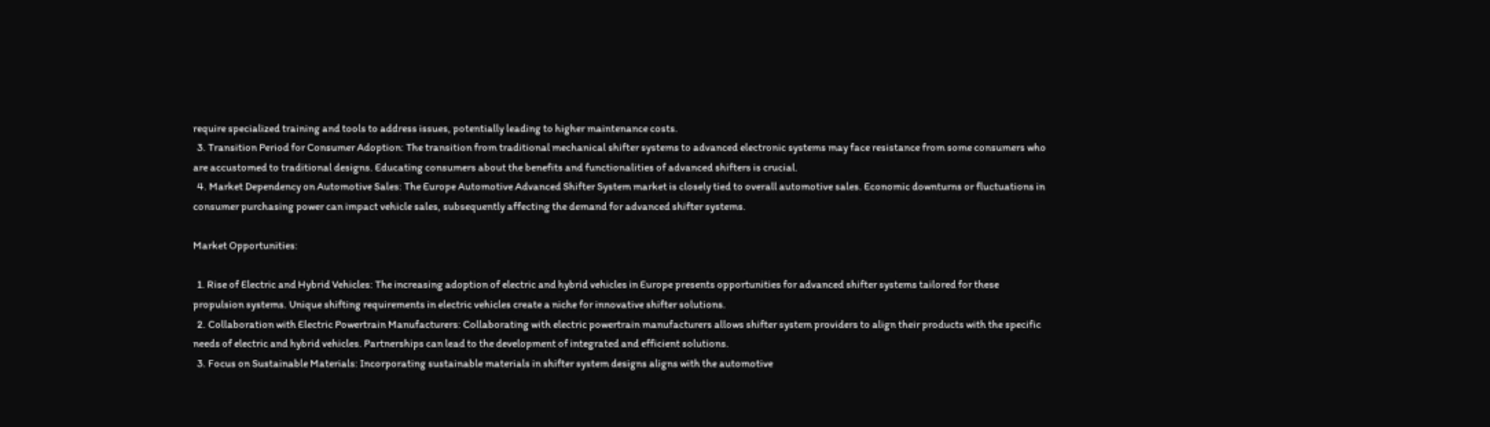require specialized training and tools to address issues, potentially leading to higher maintenance costs.
  3. Transition Period for Consumer Adoption: The transition from traditional mechanical shifter systems to advanced electronic systems may face resistance from some consumers who are accustomed to traditional designs. Educating consumers about the benefits and functionalities of advanced shifters is crucial.
  4. Market Dependency on Automotive Sales: The Europe Automotive Advanced Shifter System market is closely tied to overall automotive sales. Economic downturns or fluctuations in consumer purchasing power can impact vehicle sales, subsequently affecting the demand for advanced shifter systems.

Market Opportunities:

  1. Rise of Electric and Hybrid Vehicles: The increasing adoption of electric and hybrid vehicles in Europe presents opportunities for advanced shifter systems tailored for these propulsion systems. Unique shifting requirements in electric vehicles create a niche for innovative shifter solutions.
  2. Collaboration with Electric Powertrain Manufacturers: Collaborating with electric powertrain manufacturers allows shifter system providers to align their products with the specific needs of electric and hybrid vehicles. Partnerships can lead to the development of integrated and efficient solutions.
  3. Focus on Sustainable Materials: Incorporating sustainable materials in shifter system designs aligns with the automotive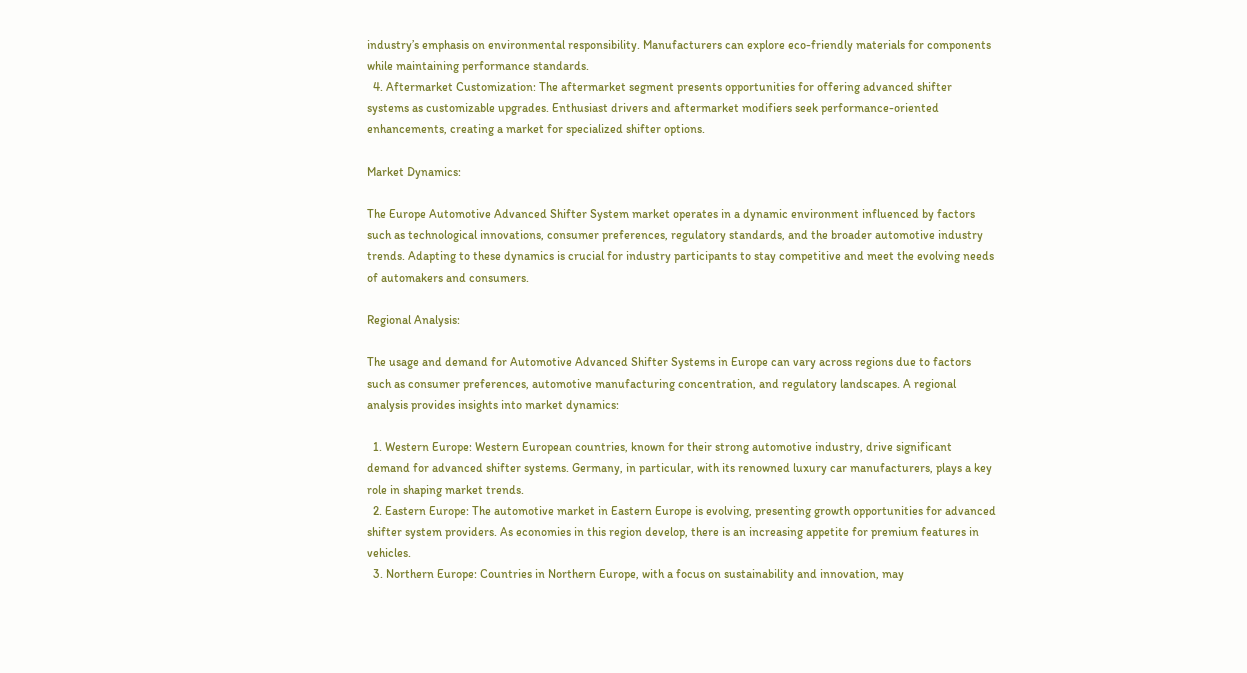industry’s emphasis on environmental responsibility. Manufacturers can explore eco-friendly materials for components while maintaining performance standards.
  4. Aftermarket Customization: The aftermarket segment presents opportunities for offering advanced shifter systems as customizable upgrades. Enthusiast drivers and aftermarket modifiers seek performance-oriented enhancements, creating a market for specialized shifter options.

Market Dynamics:

The Europe Automotive Advanced Shifter System market operates in a dynamic environment influenced by factors such as technological innovations, consumer preferences, regulatory standards, and the broader automotive industry trends. Adapting to these dynamics is crucial for industry participants to stay competitive and meet the evolving needs of automakers and consumers.

Regional Analysis:

The usage and demand for Automotive Advanced Shifter Systems in Europe can vary across regions due to factors such as consumer preferences, automotive manufacturing concentration, and regulatory landscapes. A regional analysis provides insights into market dynamics:

  1. Western Europe: Western European countries, known for their strong automotive industry, drive significant demand for advanced shifter systems. Germany, in particular, with its renowned luxury car manufacturers, plays a key role in shaping market trends.
  2. Eastern Europe: The automotive market in Eastern Europe is evolving, presenting growth opportunities for advanced shifter system providers. As economies in this region develop, there is an increasing appetite for premium features in vehicles.
  3. Northern Europe: Countries in Northern Europe, with a focus on sustainability and innovation, may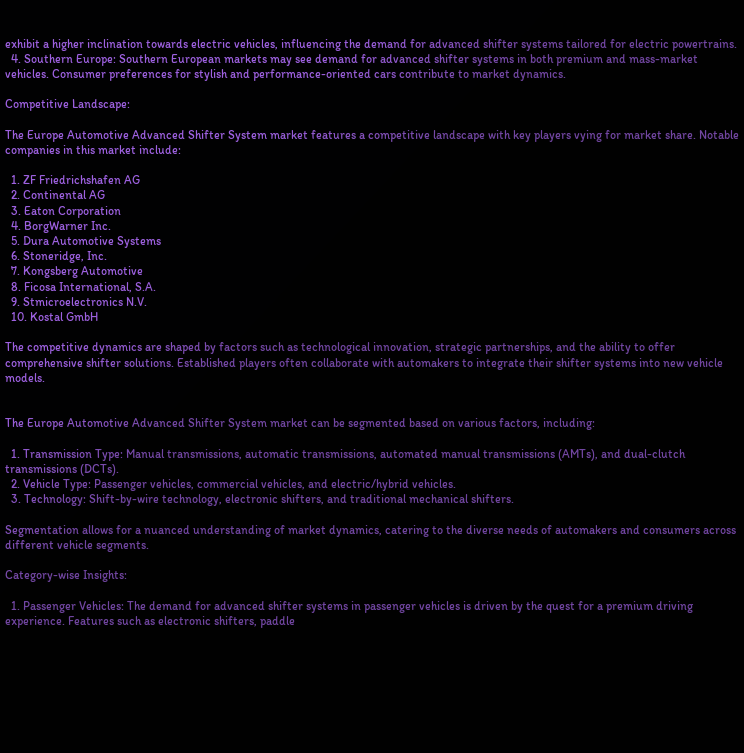exhibit a higher inclination towards electric vehicles, influencing the demand for advanced shifter systems tailored for electric powertrains.
  4. Southern Europe: Southern European markets may see demand for advanced shifter systems in both premium and mass-market vehicles. Consumer preferences for stylish and performance-oriented cars contribute to market dynamics.

Competitive Landscape:

The Europe Automotive Advanced Shifter System market features a competitive landscape with key players vying for market share. Notable companies in this market include:

  1. ZF Friedrichshafen AG
  2. Continental AG
  3. Eaton Corporation
  4. BorgWarner Inc.
  5. Dura Automotive Systems
  6. Stoneridge, Inc.
  7. Kongsberg Automotive
  8. Ficosa International, S.A.
  9. Stmicroelectronics N.V.
  10. Kostal GmbH

The competitive dynamics are shaped by factors such as technological innovation, strategic partnerships, and the ability to offer comprehensive shifter solutions. Established players often collaborate with automakers to integrate their shifter systems into new vehicle models.


The Europe Automotive Advanced Shifter System market can be segmented based on various factors, including:

  1. Transmission Type: Manual transmissions, automatic transmissions, automated manual transmissions (AMTs), and dual-clutch transmissions (DCTs).
  2. Vehicle Type: Passenger vehicles, commercial vehicles, and electric/hybrid vehicles.
  3. Technology: Shift-by-wire technology, electronic shifters, and traditional mechanical shifters.

Segmentation allows for a nuanced understanding of market dynamics, catering to the diverse needs of automakers and consumers across different vehicle segments.

Category-wise Insights:

  1. Passenger Vehicles: The demand for advanced shifter systems in passenger vehicles is driven by the quest for a premium driving experience. Features such as electronic shifters, paddle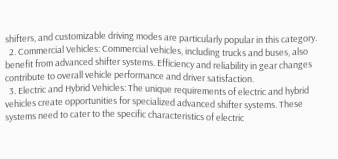shifters, and customizable driving modes are particularly popular in this category.
  2. Commercial Vehicles: Commercial vehicles, including trucks and buses, also benefit from advanced shifter systems. Efficiency and reliability in gear changes contribute to overall vehicle performance and driver satisfaction.
  3. Electric and Hybrid Vehicles: The unique requirements of electric and hybrid vehicles create opportunities for specialized advanced shifter systems. These systems need to cater to the specific characteristics of electric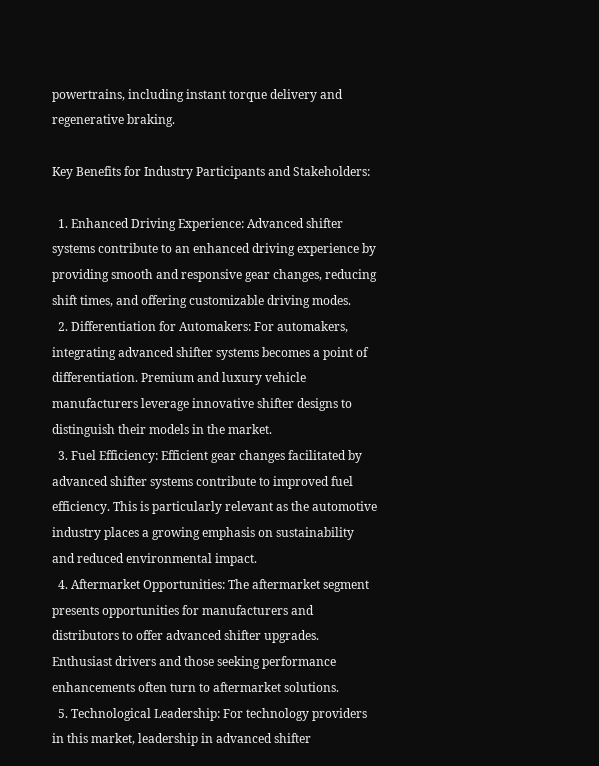powertrains, including instant torque delivery and regenerative braking.

Key Benefits for Industry Participants and Stakeholders:

  1. Enhanced Driving Experience: Advanced shifter systems contribute to an enhanced driving experience by providing smooth and responsive gear changes, reducing shift times, and offering customizable driving modes.
  2. Differentiation for Automakers: For automakers, integrating advanced shifter systems becomes a point of differentiation. Premium and luxury vehicle manufacturers leverage innovative shifter designs to distinguish their models in the market.
  3. Fuel Efficiency: Efficient gear changes facilitated by advanced shifter systems contribute to improved fuel efficiency. This is particularly relevant as the automotive industry places a growing emphasis on sustainability and reduced environmental impact.
  4. Aftermarket Opportunities: The aftermarket segment presents opportunities for manufacturers and distributors to offer advanced shifter upgrades. Enthusiast drivers and those seeking performance enhancements often turn to aftermarket solutions.
  5. Technological Leadership: For technology providers in this market, leadership in advanced shifter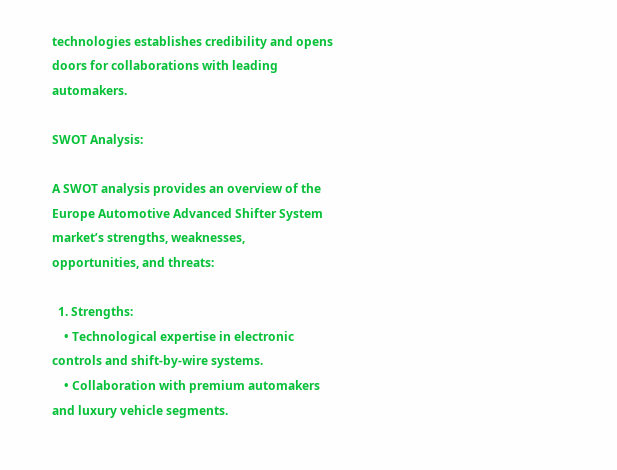technologies establishes credibility and opens doors for collaborations with leading automakers.

SWOT Analysis:

A SWOT analysis provides an overview of the Europe Automotive Advanced Shifter System market’s strengths, weaknesses, opportunities, and threats:

  1. Strengths:
    • Technological expertise in electronic controls and shift-by-wire systems.
    • Collaboration with premium automakers and luxury vehicle segments.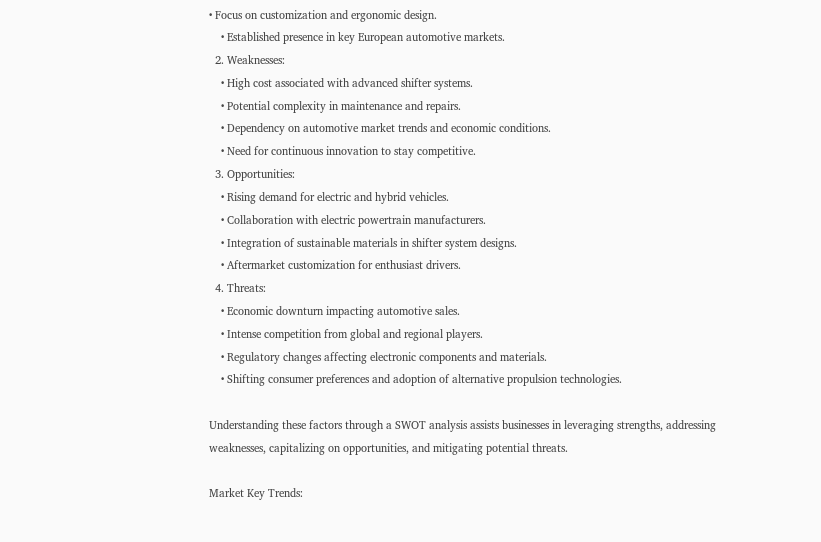• Focus on customization and ergonomic design.
    • Established presence in key European automotive markets.
  2. Weaknesses:
    • High cost associated with advanced shifter systems.
    • Potential complexity in maintenance and repairs.
    • Dependency on automotive market trends and economic conditions.
    • Need for continuous innovation to stay competitive.
  3. Opportunities:
    • Rising demand for electric and hybrid vehicles.
    • Collaboration with electric powertrain manufacturers.
    • Integration of sustainable materials in shifter system designs.
    • Aftermarket customization for enthusiast drivers.
  4. Threats:
    • Economic downturn impacting automotive sales.
    • Intense competition from global and regional players.
    • Regulatory changes affecting electronic components and materials.
    • Shifting consumer preferences and adoption of alternative propulsion technologies.

Understanding these factors through a SWOT analysis assists businesses in leveraging strengths, addressing weaknesses, capitalizing on opportunities, and mitigating potential threats.

Market Key Trends: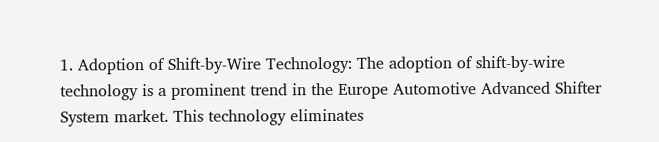1. Adoption of Shift-by-Wire Technology: The adoption of shift-by-wire technology is a prominent trend in the Europe Automotive Advanced Shifter System market. This technology eliminates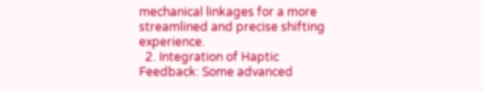mechanical linkages for a more streamlined and precise shifting experience.
  2. Integration of Haptic Feedback: Some advanced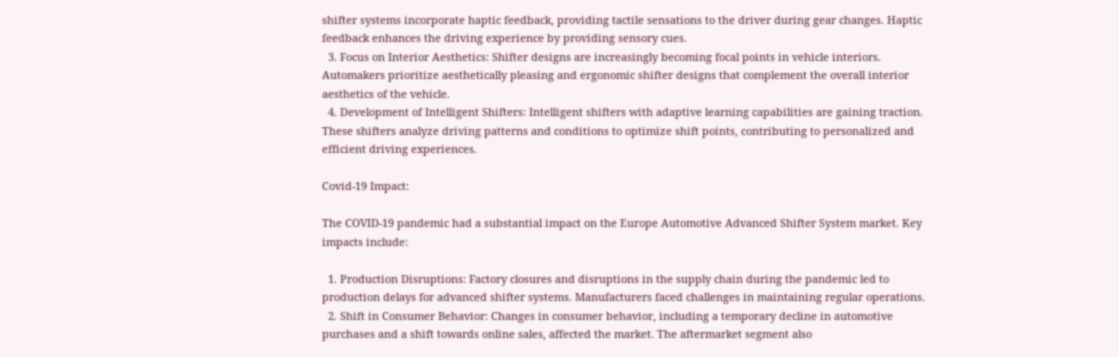shifter systems incorporate haptic feedback, providing tactile sensations to the driver during gear changes. Haptic feedback enhances the driving experience by providing sensory cues.
  3. Focus on Interior Aesthetics: Shifter designs are increasingly becoming focal points in vehicle interiors. Automakers prioritize aesthetically pleasing and ergonomic shifter designs that complement the overall interior aesthetics of the vehicle.
  4. Development of Intelligent Shifters: Intelligent shifters with adaptive learning capabilities are gaining traction. These shifters analyze driving patterns and conditions to optimize shift points, contributing to personalized and efficient driving experiences.

Covid-19 Impact:

The COVID-19 pandemic had a substantial impact on the Europe Automotive Advanced Shifter System market. Key impacts include:

  1. Production Disruptions: Factory closures and disruptions in the supply chain during the pandemic led to production delays for advanced shifter systems. Manufacturers faced challenges in maintaining regular operations.
  2. Shift in Consumer Behavior: Changes in consumer behavior, including a temporary decline in automotive purchases and a shift towards online sales, affected the market. The aftermarket segment also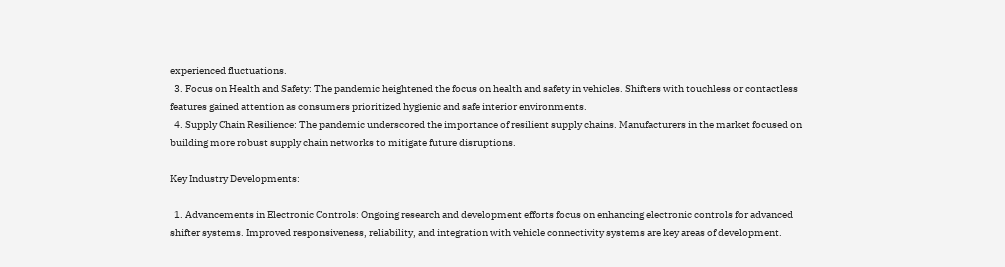experienced fluctuations.
  3. Focus on Health and Safety: The pandemic heightened the focus on health and safety in vehicles. Shifters with touchless or contactless features gained attention as consumers prioritized hygienic and safe interior environments.
  4. Supply Chain Resilience: The pandemic underscored the importance of resilient supply chains. Manufacturers in the market focused on building more robust supply chain networks to mitigate future disruptions.

Key Industry Developments:

  1. Advancements in Electronic Controls: Ongoing research and development efforts focus on enhancing electronic controls for advanced shifter systems. Improved responsiveness, reliability, and integration with vehicle connectivity systems are key areas of development.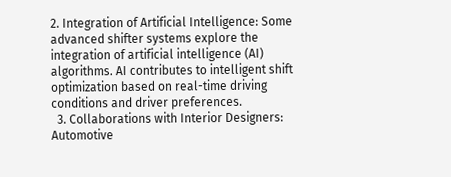2. Integration of Artificial Intelligence: Some advanced shifter systems explore the integration of artificial intelligence (AI) algorithms. AI contributes to intelligent shift optimization based on real-time driving conditions and driver preferences.
  3. Collaborations with Interior Designers: Automotive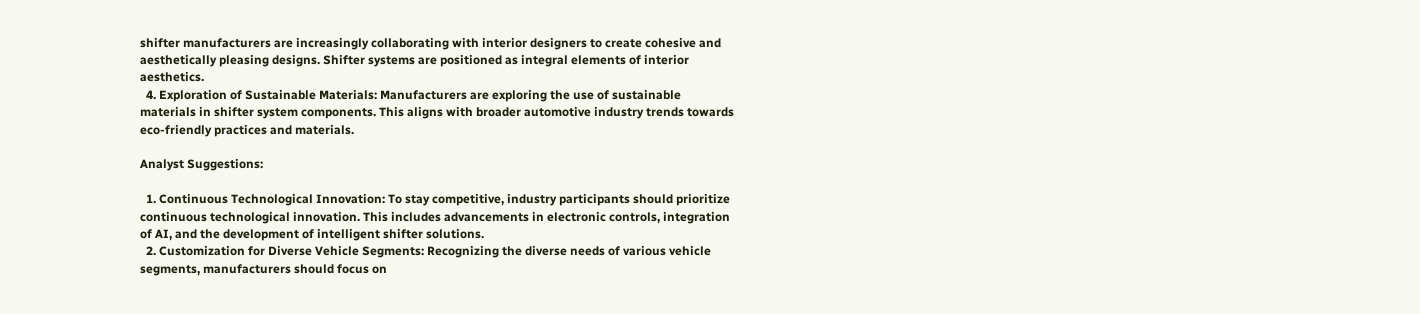shifter manufacturers are increasingly collaborating with interior designers to create cohesive and aesthetically pleasing designs. Shifter systems are positioned as integral elements of interior aesthetics.
  4. Exploration of Sustainable Materials: Manufacturers are exploring the use of sustainable materials in shifter system components. This aligns with broader automotive industry trends towards eco-friendly practices and materials.

Analyst Suggestions:

  1. Continuous Technological Innovation: To stay competitive, industry participants should prioritize continuous technological innovation. This includes advancements in electronic controls, integration of AI, and the development of intelligent shifter solutions.
  2. Customization for Diverse Vehicle Segments: Recognizing the diverse needs of various vehicle segments, manufacturers should focus on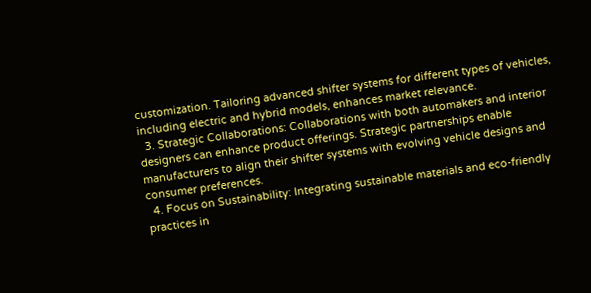customization. Tailoring advanced shifter systems for different types of vehicles, including electric and hybrid models, enhances market relevance.
  3. Strategic Collaborations: Collaborations with both automakers and interior designers can enhance product offerings. Strategic partnerships enable manufacturers to align their shifter systems with evolving vehicle designs and consumer preferences.
  4. Focus on Sustainability: Integrating sustainable materials and eco-friendly practices in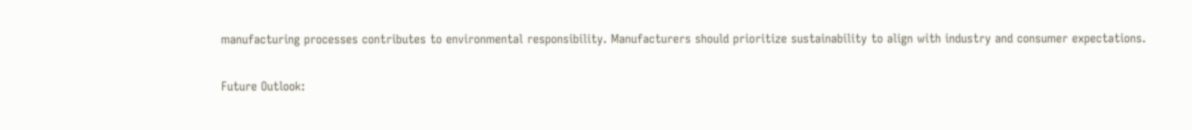manufacturing processes contributes to environmental responsibility. Manufacturers should prioritize sustainability to align with industry and consumer expectations.

Future Outlook: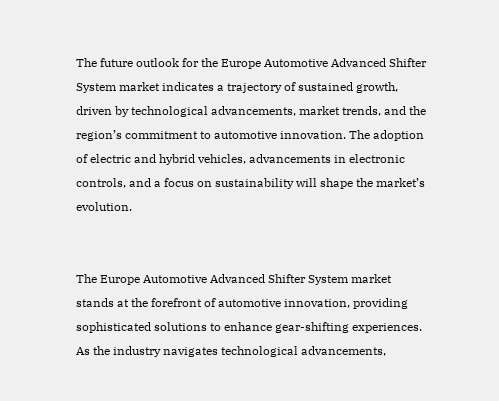The future outlook for the Europe Automotive Advanced Shifter System market indicates a trajectory of sustained growth, driven by technological advancements, market trends, and the region’s commitment to automotive innovation. The adoption of electric and hybrid vehicles, advancements in electronic controls, and a focus on sustainability will shape the market’s evolution.


The Europe Automotive Advanced Shifter System market stands at the forefront of automotive innovation, providing sophisticated solutions to enhance gear-shifting experiences. As the industry navigates technological advancements,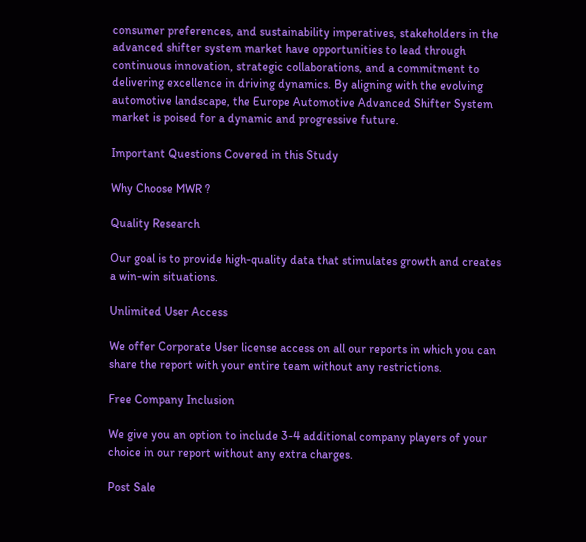consumer preferences, and sustainability imperatives, stakeholders in the advanced shifter system market have opportunities to lead through continuous innovation, strategic collaborations, and a commitment to delivering excellence in driving dynamics. By aligning with the evolving automotive landscape, the Europe Automotive Advanced Shifter System market is poised for a dynamic and progressive future.

Important Questions Covered in this Study

Why Choose MWR ?

Quality Research

Our goal is to provide high-quality data that stimulates growth and creates a win-win situations.

Unlimited User Access

We offer Corporate User license access on all our reports in which you can share the report with your entire team without any restrictions.

Free Company Inclusion

We give you an option to include 3-4 additional company players of your choice in our report without any extra charges.

Post Sale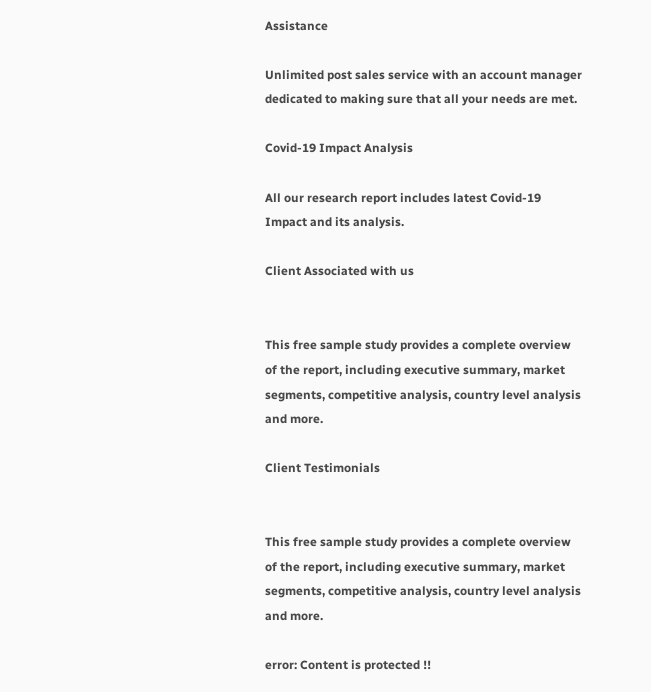Assistance

Unlimited post sales service with an account manager dedicated to making sure that all your needs are met.

Covid-19 Impact Analysis

All our research report includes latest Covid-19 Impact and its analysis.

Client Associated with us


This free sample study provides a complete overview of the report, including executive summary, market segments, competitive analysis, country level analysis and more.

Client Testimonials


This free sample study provides a complete overview of the report, including executive summary, market segments, competitive analysis, country level analysis and more.

error: Content is protected !!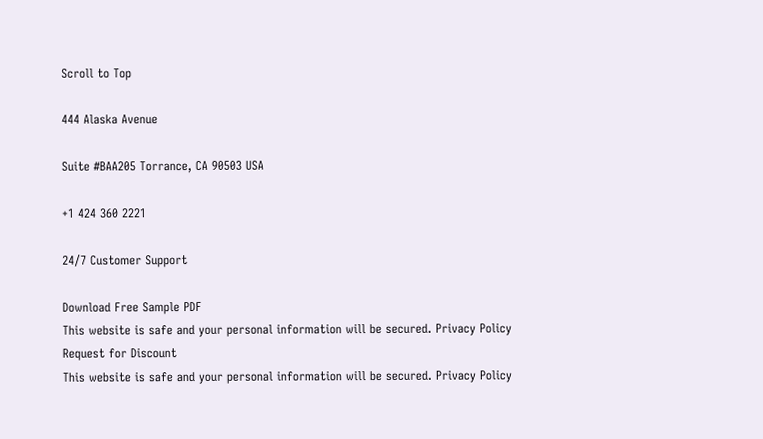Scroll to Top

444 Alaska Avenue

Suite #BAA205 Torrance, CA 90503 USA

+1 424 360 2221

24/7 Customer Support

Download Free Sample PDF
This website is safe and your personal information will be secured. Privacy Policy
Request for Discount
This website is safe and your personal information will be secured. Privacy Policy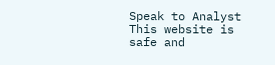Speak to Analyst
This website is safe and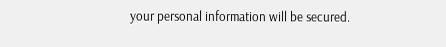your personal information will be secured.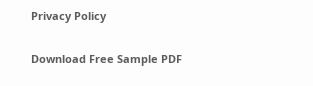Privacy Policy

Download Free Sample PDF